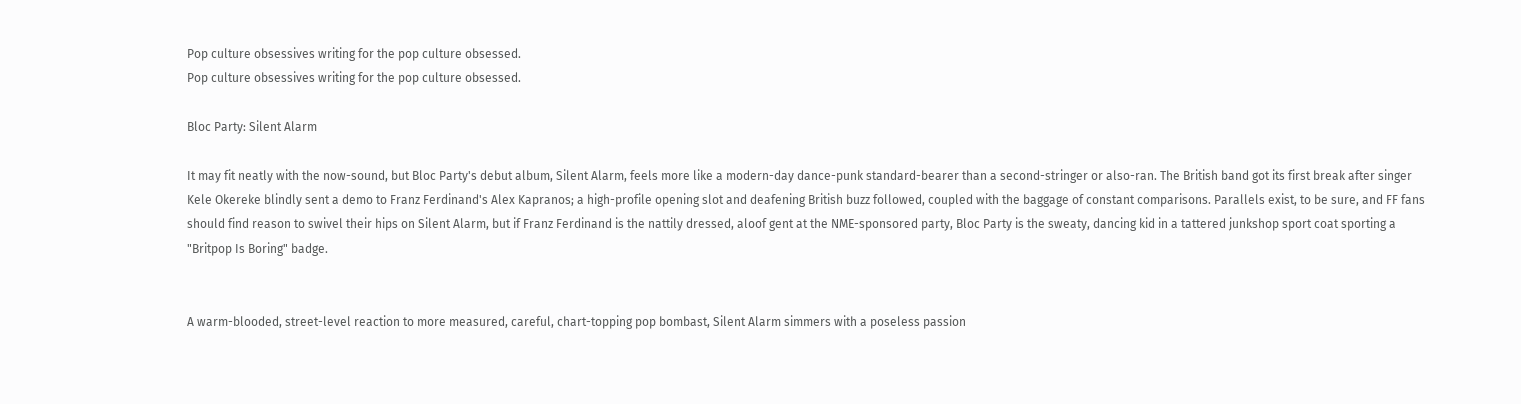Pop culture obsessives writing for the pop culture obsessed.
Pop culture obsessives writing for the pop culture obsessed.

Bloc Party: Silent Alarm

It may fit neatly with the now-sound, but Bloc Party's debut album, Silent Alarm, feels more like a modern-day dance-punk standard-bearer than a second-stringer or also-ran. The British band got its first break after singer Kele Okereke blindly sent a demo to Franz Ferdinand's Alex Kapranos; a high-profile opening slot and deafening British buzz followed, coupled with the baggage of constant comparisons. Parallels exist, to be sure, and FF fans should find reason to swivel their hips on Silent Alarm, but if Franz Ferdinand is the nattily dressed, aloof gent at the NME-sponsored party, Bloc Party is the sweaty, dancing kid in a tattered junkshop sport coat sporting a "Britpop Is Boring" badge.


A warm-blooded, street-level reaction to more measured, careful, chart-topping pop bombast, Silent Alarm simmers with a poseless passion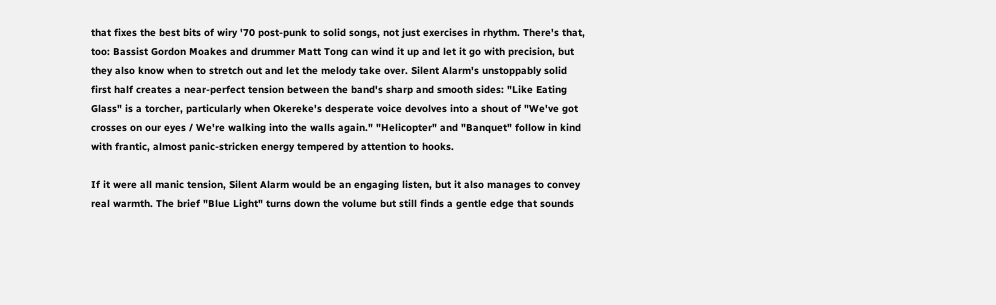that fixes the best bits of wiry '70 post-punk to solid songs, not just exercises in rhythm. There's that, too: Bassist Gordon Moakes and drummer Matt Tong can wind it up and let it go with precision, but they also know when to stretch out and let the melody take over. Silent Alarm's unstoppably solid first half creates a near-perfect tension between the band's sharp and smooth sides: "Like Eating Glass" is a torcher, particularly when Okereke's desperate voice devolves into a shout of "We've got crosses on our eyes / We're walking into the walls again." "Helicopter" and "Banquet" follow in kind with frantic, almost panic-stricken energy tempered by attention to hooks.

If it were all manic tension, Silent Alarm would be an engaging listen, but it also manages to convey real warmth. The brief "Blue Light" turns down the volume but still finds a gentle edge that sounds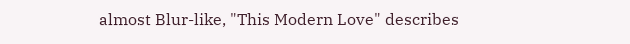almost Blur-like, "This Modern Love" describes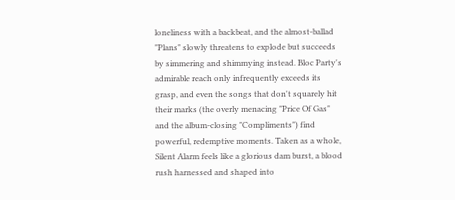loneliness with a backbeat, and the almost-ballad "Plans" slowly threatens to explode but succeeds by simmering and shimmying instead. Bloc Party's admirable reach only infrequently exceeds its grasp, and even the songs that don't squarely hit their marks (the overly menacing "Price Of Gas" and the album-closing "Compliments") find powerful, redemptive moments. Taken as a whole, Silent Alarm feels like a glorious dam burst, a blood rush harnessed and shaped into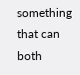something that can both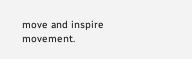move and inspire movement.